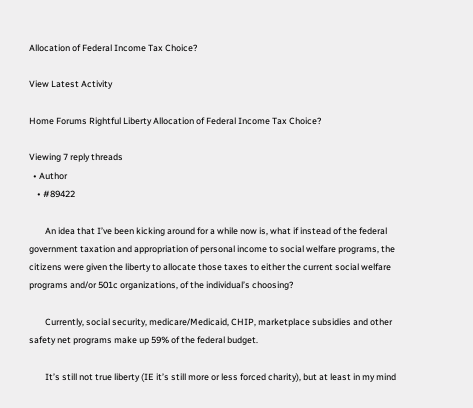Allocation of Federal Income Tax Choice?

View Latest Activity

Home Forums Rightful Liberty Allocation of Federal Income Tax Choice?

Viewing 7 reply threads
  • Author
    • #89422

        An idea that I’ve been kicking around for a while now is, what if instead of the federal government taxation and appropriation of personal income to social welfare programs, the citizens were given the liberty to allocate those taxes to either the current social welfare programs and/or 501c organizations, of the individual’s choosing?

        Currently, social security, medicare/Medicaid, CHIP, marketplace subsidies and other safety net programs make up 59% of the federal budget.

        It’s still not true liberty (IE it’s still more or less forced charity), but at least in my mind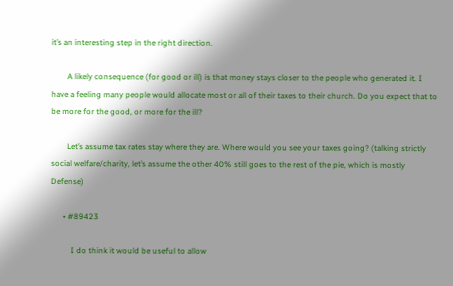it’s an interesting step in the right direction.

        A likely consequence (for good or ill) is that money stays closer to the people who generated it. I have a feeling many people would allocate most or all of their taxes to their church. Do you expect that to be more for the good, or more for the ill?

        Let’s assume tax rates stay where they are. Where would you see your taxes going? (talking strictly social welfare/charity, let’s assume the other 40% still goes to the rest of the pie, which is mostly Defense)

      • #89423

          I do think it would be useful to allow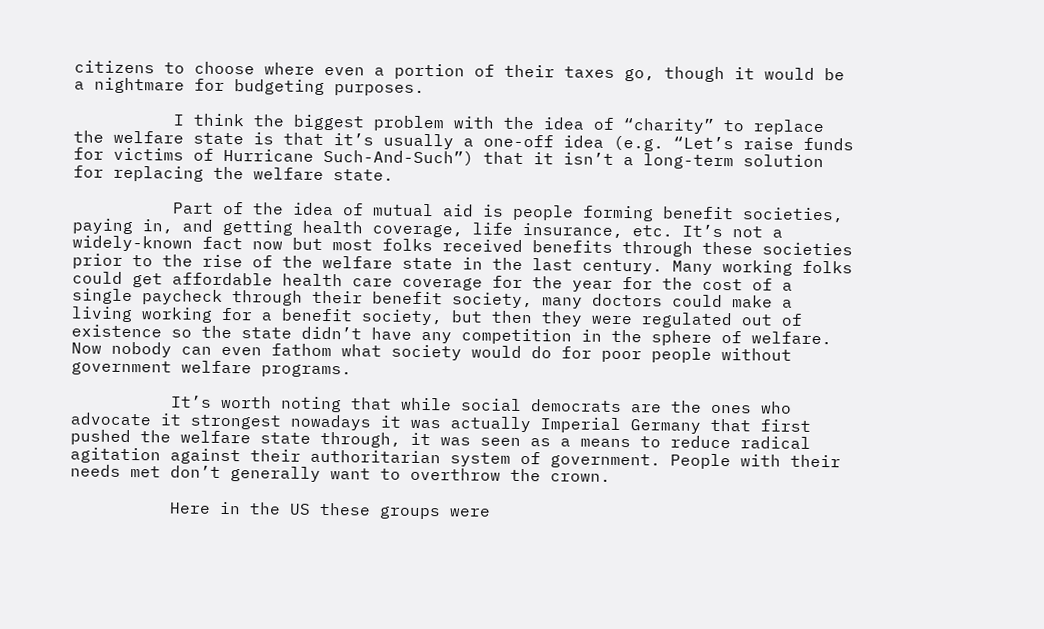citizens to choose where even a portion of their taxes go, though it would be a nightmare for budgeting purposes.

          I think the biggest problem with the idea of “charity” to replace the welfare state is that it’s usually a one-off idea (e.g. “Let’s raise funds for victims of Hurricane Such-And-Such”) that it isn’t a long-term solution for replacing the welfare state.

          Part of the idea of mutual aid is people forming benefit societies, paying in, and getting health coverage, life insurance, etc. It’s not a widely-known fact now but most folks received benefits through these societies prior to the rise of the welfare state in the last century. Many working folks could get affordable health care coverage for the year for the cost of a single paycheck through their benefit society, many doctors could make a living working for a benefit society, but then they were regulated out of existence so the state didn’t have any competition in the sphere of welfare. Now nobody can even fathom what society would do for poor people without government welfare programs.

          It’s worth noting that while social democrats are the ones who advocate it strongest nowadays it was actually Imperial Germany that first pushed the welfare state through, it was seen as a means to reduce radical agitation against their authoritarian system of government. People with their needs met don’t generally want to overthrow the crown.

          Here in the US these groups were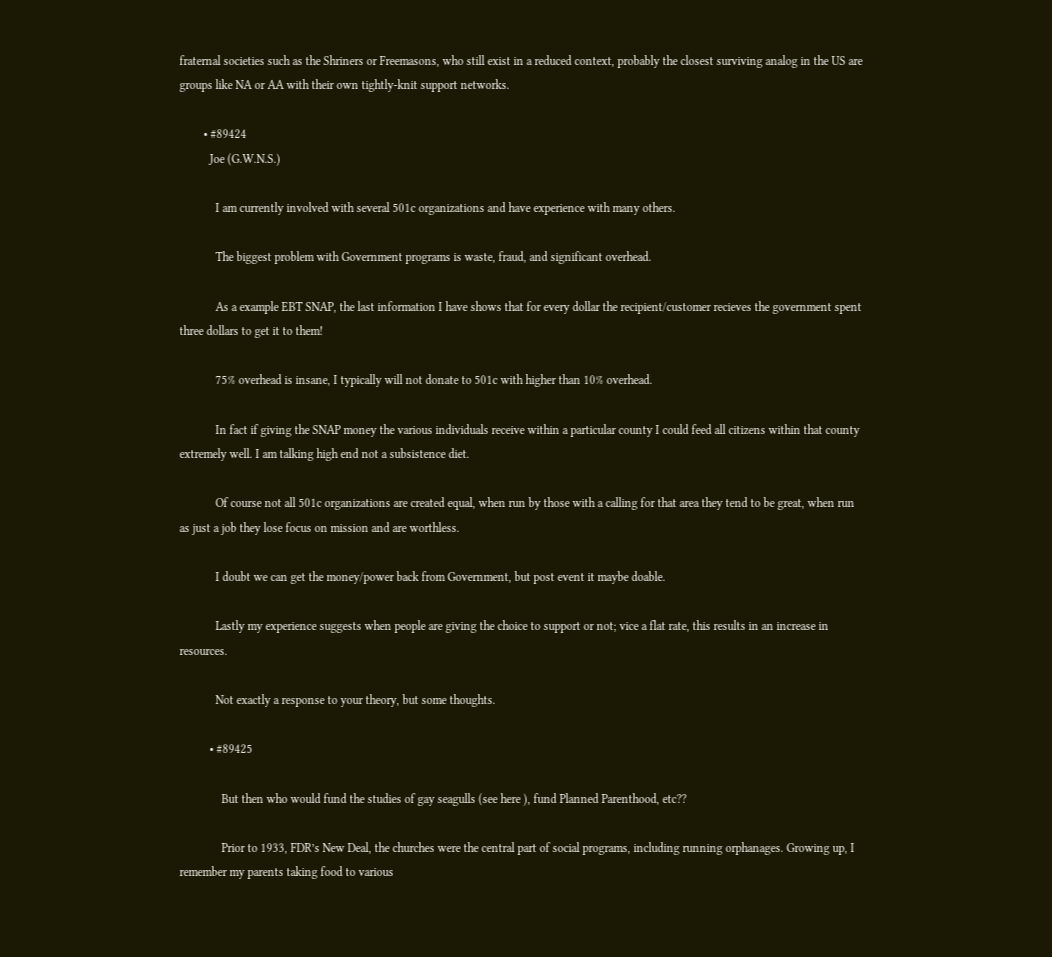fraternal societies such as the Shriners or Freemasons, who still exist in a reduced context, probably the closest surviving analog in the US are groups like NA or AA with their own tightly-knit support networks.

        • #89424
          Joe (G.W.N.S.)

            I am currently involved with several 501c organizations and have experience with many others.

            The biggest problem with Government programs is waste, fraud, and significant overhead.

            As a example EBT SNAP, the last information I have shows that for every dollar the recipient/customer recieves the government spent three dollars to get it to them!

            75% overhead is insane, I typically will not donate to 501c with higher than 10% overhead.

            In fact if giving the SNAP money the various individuals receive within a particular county I could feed all citizens within that county extremely well. I am talking high end not a subsistence diet.

            Of course not all 501c organizations are created equal, when run by those with a calling for that area they tend to be great, when run as just a job they lose focus on mission and are worthless.

            I doubt we can get the money/power back from Government, but post event it maybe doable.

            Lastly my experience suggests when people are giving the choice to support or not; vice a flat rate, this results in an increase in resources.

            Not exactly a response to your theory, but some thoughts.

          • #89425

              But then who would fund the studies of gay seagulls (see here ), fund Planned Parenthood, etc??

              Prior to 1933, FDR’s New Deal, the churches were the central part of social programs, including running orphanages. Growing up, I remember my parents taking food to various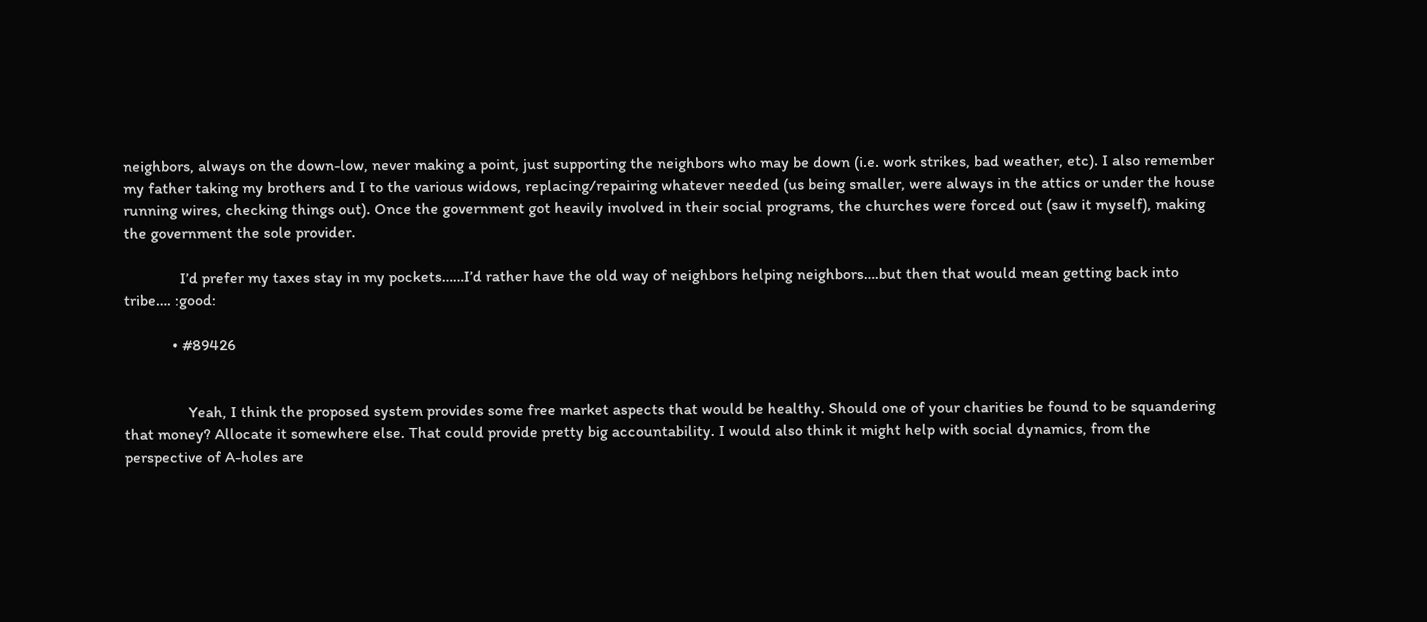neighbors, always on the down-low, never making a point, just supporting the neighbors who may be down (i.e. work strikes, bad weather, etc). I also remember my father taking my brothers and I to the various widows, replacing/repairing whatever needed (us being smaller, were always in the attics or under the house running wires, checking things out). Once the government got heavily involved in their social programs, the churches were forced out (saw it myself), making the government the sole provider.

              I’d prefer my taxes stay in my pockets……I’d rather have the old way of neighbors helping neighbors….but then that would mean getting back into tribe…. :good:

            • #89426


                Yeah, I think the proposed system provides some free market aspects that would be healthy. Should one of your charities be found to be squandering that money? Allocate it somewhere else. That could provide pretty big accountability. I would also think it might help with social dynamics, from the perspective of A-holes are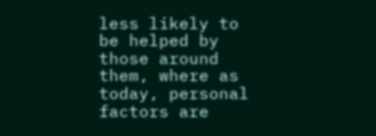less likely to be helped by those around them, where as today, personal factors are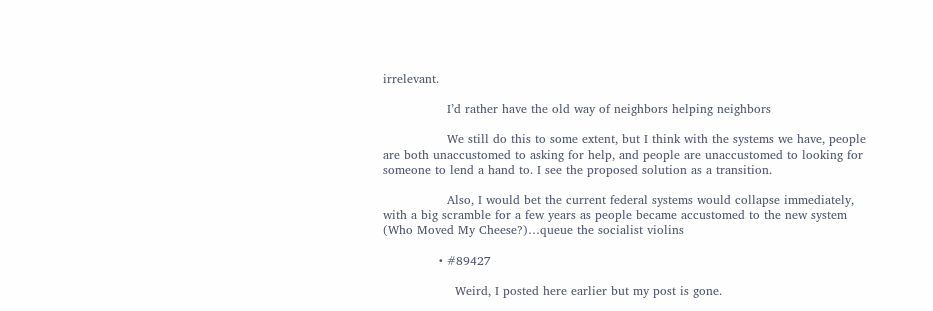irrelevant.

                I’d rather have the old way of neighbors helping neighbors

                We still do this to some extent, but I think with the systems we have, people are both unaccustomed to asking for help, and people are unaccustomed to looking for someone to lend a hand to. I see the proposed solution as a transition.

                Also, I would bet the current federal systems would collapse immediately, with a big scramble for a few years as people became accustomed to the new system (Who Moved My Cheese?)…queue the socialist violins

              • #89427

                  Weird, I posted here earlier but my post is gone.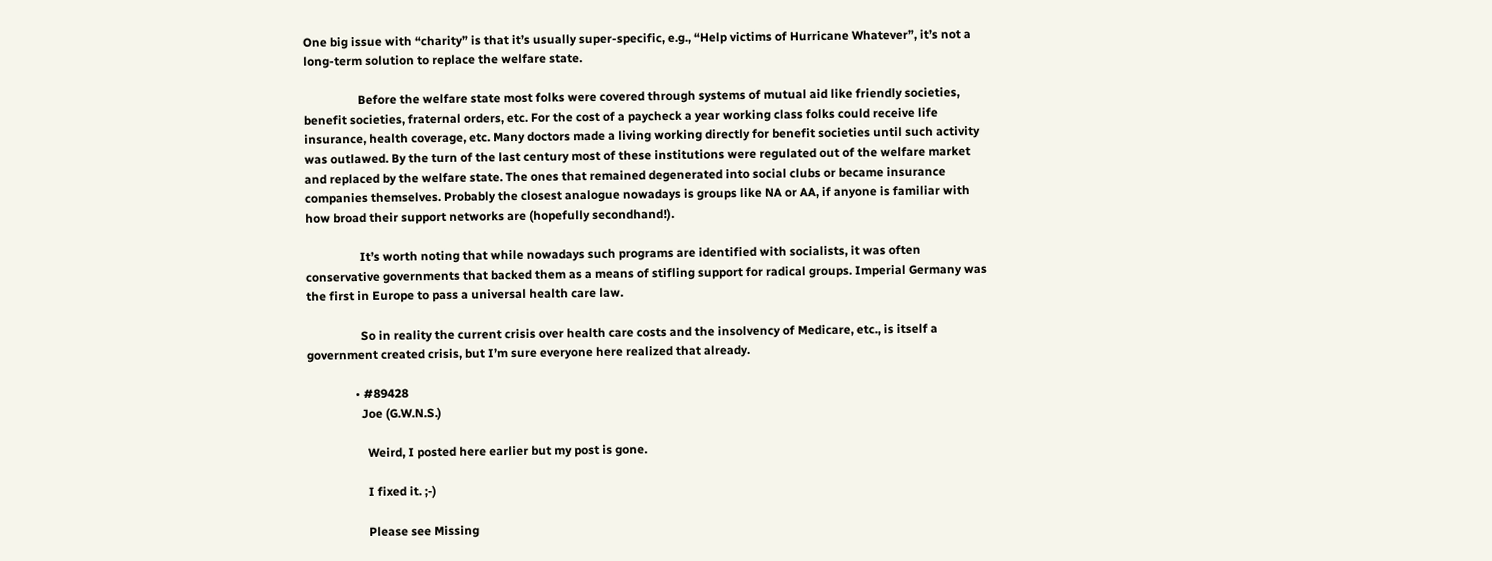One big issue with “charity” is that it’s usually super-specific, e.g., “Help victims of Hurricane Whatever”, it’s not a long-term solution to replace the welfare state.

                  Before the welfare state most folks were covered through systems of mutual aid like friendly societies, benefit societies, fraternal orders, etc. For the cost of a paycheck a year working class folks could receive life insurance, health coverage, etc. Many doctors made a living working directly for benefit societies until such activity was outlawed. By the turn of the last century most of these institutions were regulated out of the welfare market and replaced by the welfare state. The ones that remained degenerated into social clubs or became insurance companies themselves. Probably the closest analogue nowadays is groups like NA or AA, if anyone is familiar with how broad their support networks are (hopefully secondhand!).

                  It’s worth noting that while nowadays such programs are identified with socialists, it was often conservative governments that backed them as a means of stifling support for radical groups. Imperial Germany was the first in Europe to pass a universal health care law.

                  So in reality the current crisis over health care costs and the insolvency of Medicare, etc., is itself a government created crisis, but I’m sure everyone here realized that already.

                • #89428
                  Joe (G.W.N.S.)

                    Weird, I posted here earlier but my post is gone.

                    I fixed it. ;-)

                    Please see Missing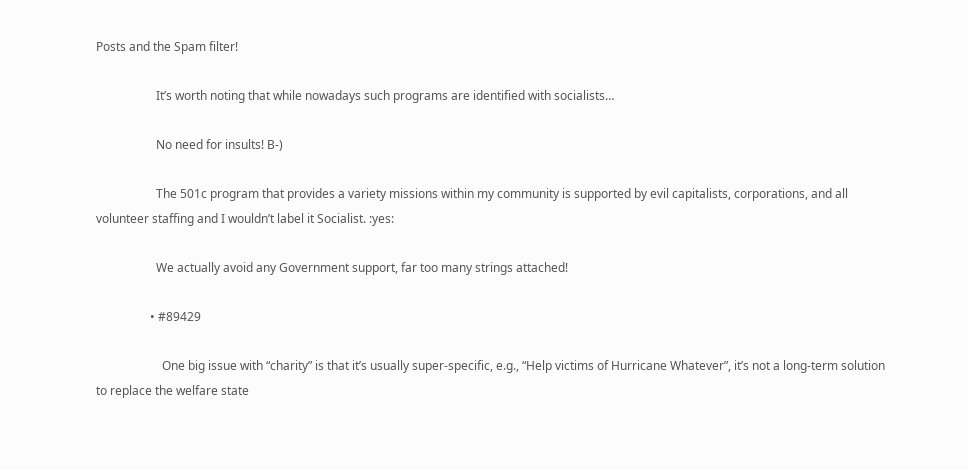Posts and the Spam filter!

                    It’s worth noting that while nowadays such programs are identified with socialists…

                    No need for insults! B-)

                    The 501c program that provides a variety missions within my community is supported by evil capitalists, corporations, and all volunteer staffing and I wouldn’t label it Socialist. :yes:

                    We actually avoid any Government support, far too many strings attached!

                  • #89429

                      One big issue with “charity” is that it’s usually super-specific, e.g., “Help victims of Hurricane Whatever”, it’s not a long-term solution to replace the welfare state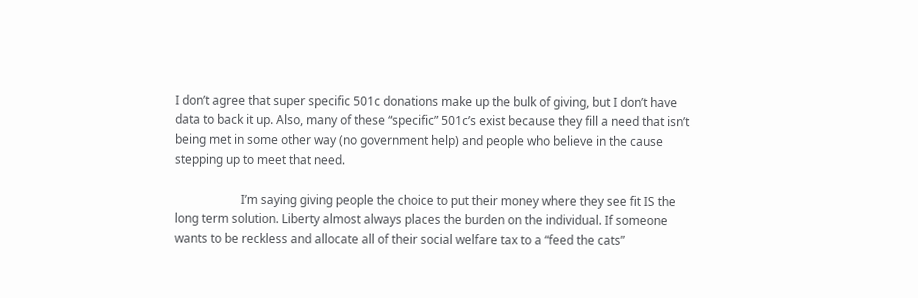I don’t agree that super specific 501c donations make up the bulk of giving, but I don’t have data to back it up. Also, many of these “specific” 501c’s exist because they fill a need that isn’t being met in some other way (no government help) and people who believe in the cause stepping up to meet that need.

                      I’m saying giving people the choice to put their money where they see fit IS the long term solution. Liberty almost always places the burden on the individual. If someone wants to be reckless and allocate all of their social welfare tax to a “feed the cats”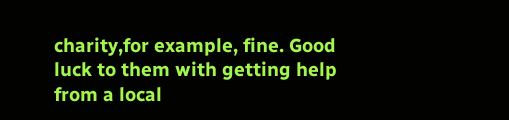charity,for example, fine. Good luck to them with getting help from a local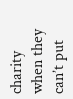charity when they can’t put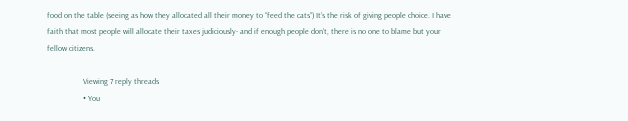food on the table (seeing as how they allocated all their money to “feed the cats”) It’s the risk of giving people choice. I have faith that most people will allocate their taxes judiciously- and if enough people don’t, there is no one to blame but your fellow citizens.

                  Viewing 7 reply threads
                  • You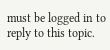must be logged in to reply to this topic.